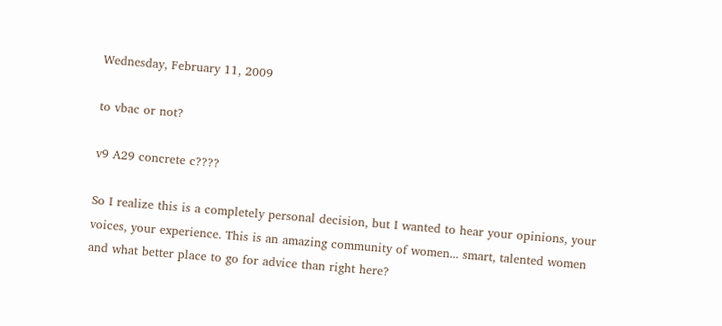Wednesday, February 11, 2009

to vbac or not?

v9 A29 concrete c????

So I realize this is a completely personal decision, but I wanted to hear your opinions, your voices, your experience. This is an amazing community of women... smart, talented women and what better place to go for advice than right here?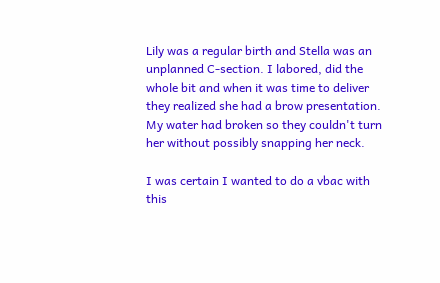Lily was a regular birth and Stella was an unplanned C-section. I labored, did the whole bit and when it was time to deliver they realized she had a brow presentation. My water had broken so they couldn't turn her without possibly snapping her neck.

I was certain I wanted to do a vbac with this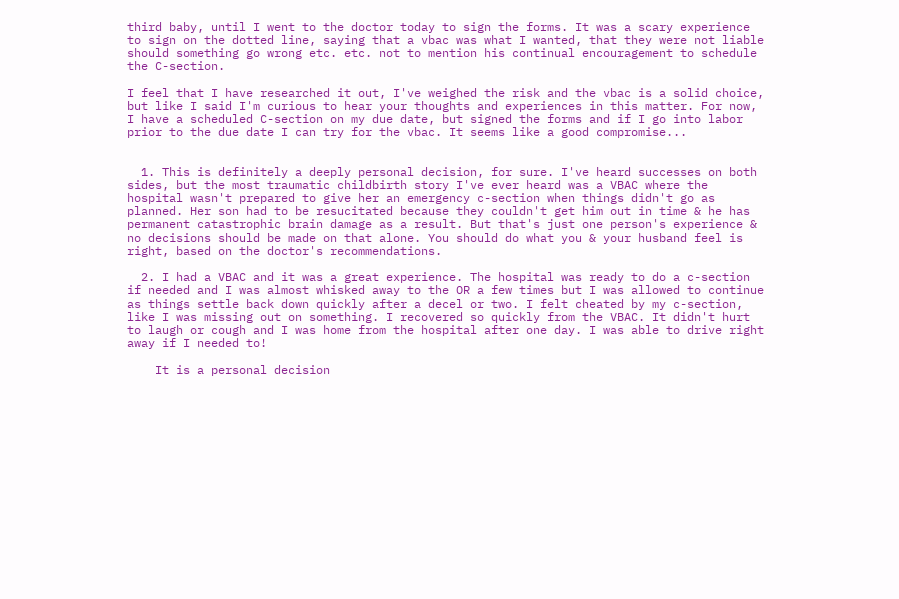third baby, until I went to the doctor today to sign the forms. It was a scary experience to sign on the dotted line, saying that a vbac was what I wanted, that they were not liable should something go wrong etc. etc. not to mention his continual encouragement to schedule the C-section.

I feel that I have researched it out, I've weighed the risk and the vbac is a solid choice, but like I said I'm curious to hear your thoughts and experiences in this matter. For now, I have a scheduled C-section on my due date, but signed the forms and if I go into labor prior to the due date I can try for the vbac. It seems like a good compromise...


  1. This is definitely a deeply personal decision, for sure. I've heard successes on both sides, but the most traumatic childbirth story I've ever heard was a VBAC where the hospital wasn't prepared to give her an emergency c-section when things didn't go as planned. Her son had to be resucitated because they couldn't get him out in time & he has permanent catastrophic brain damage as a result. But that's just one person's experience & no decisions should be made on that alone. You should do what you & your husband feel is right, based on the doctor's recommendations.

  2. I had a VBAC and it was a great experience. The hospital was ready to do a c-section if needed and I was almost whisked away to the OR a few times but I was allowed to continue as things settle back down quickly after a decel or two. I felt cheated by my c-section, like I was missing out on something. I recovered so quickly from the VBAC. It didn't hurt to laugh or cough and I was home from the hospital after one day. I was able to drive right away if I needed to!

    It is a personal decision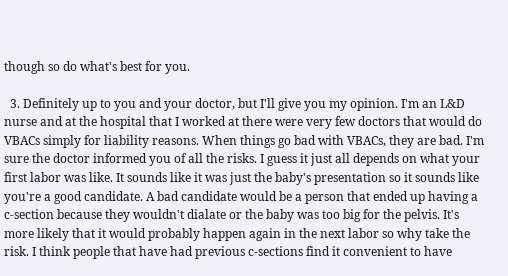though so do what's best for you.

  3. Definitely up to you and your doctor, but I'll give you my opinion. I'm an L&D nurse and at the hospital that I worked at there were very few doctors that would do VBACs simply for liability reasons. When things go bad with VBACs, they are bad. I'm sure the doctor informed you of all the risks. I guess it just all depends on what your first labor was like. It sounds like it was just the baby's presentation so it sounds like you're a good candidate. A bad candidate would be a person that ended up having a c-section because they wouldn't dialate or the baby was too big for the pelvis. It's more likely that it would probably happen again in the next labor so why take the risk. I think people that have had previous c-sections find it convenient to have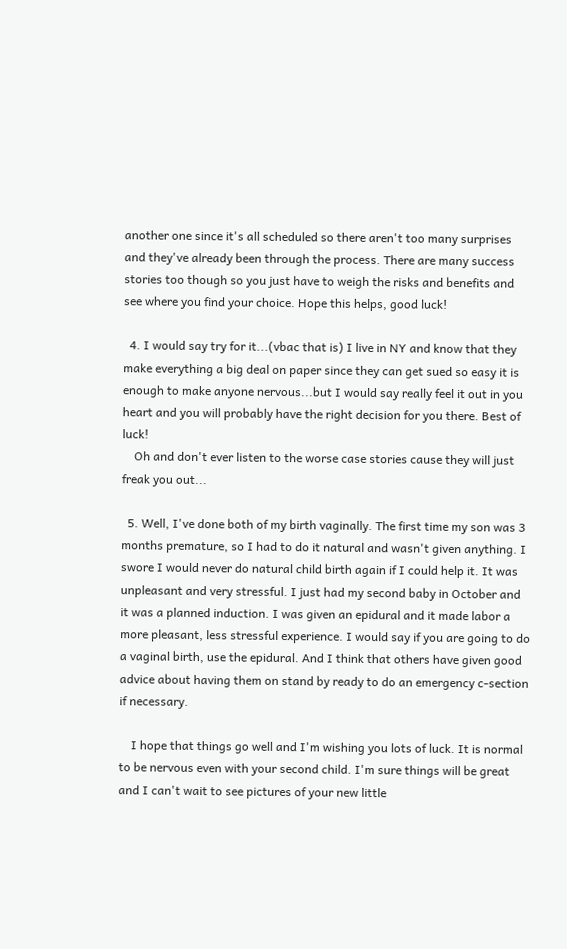another one since it's all scheduled so there aren't too many surprises and they've already been through the process. There are many success stories too though so you just have to weigh the risks and benefits and see where you find your choice. Hope this helps, good luck!

  4. I would say try for it...(vbac that is) I live in NY and know that they make everything a big deal on paper since they can get sued so easy it is enough to make anyone nervous...but I would say really feel it out in you heart and you will probably have the right decision for you there. Best of luck!
    Oh and don't ever listen to the worse case stories cause they will just freak you out...

  5. Well, I've done both of my birth vaginally. The first time my son was 3 months premature, so I had to do it natural and wasn't given anything. I swore I would never do natural child birth again if I could help it. It was unpleasant and very stressful. I just had my second baby in October and it was a planned induction. I was given an epidural and it made labor a more pleasant, less stressful experience. I would say if you are going to do a vaginal birth, use the epidural. And I think that others have given good advice about having them on stand by ready to do an emergency c-section if necessary.

    I hope that things go well and I'm wishing you lots of luck. It is normal to be nervous even with your second child. I'm sure things will be great and I can't wait to see pictures of your new little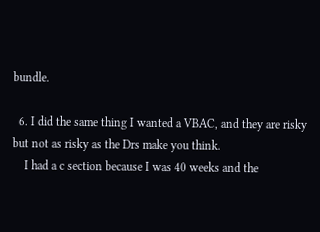bundle.

  6. I did the same thing I wanted a VBAC, and they are risky but not as risky as the Drs make you think.
    I had a c section because I was 40 weeks and the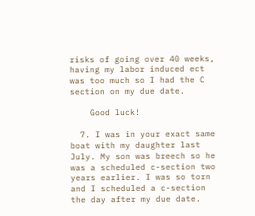risks of going over 40 weeks, having my labor induced ect was too much so I had the C section on my due date.

    Good luck!

  7. I was in your exact same boat with my daughter last July. My son was breech so he was a scheduled c-section two years earlier. I was so torn and I scheduled a c-section the day after my due date.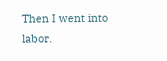Then I went into labor.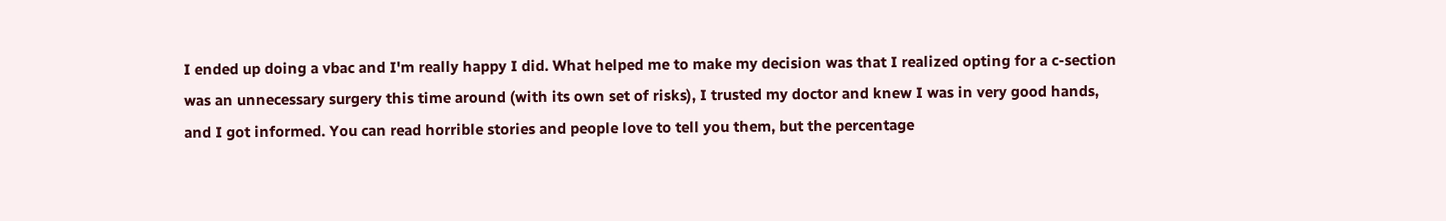I ended up doing a vbac and I'm really happy I did. What helped me to make my decision was that I realized opting for a c-section was an unnecessary surgery this time around (with its own set of risks), I trusted my doctor and knew I was in very good hands, and I got informed. You can read horrible stories and people love to tell you them, but the percentage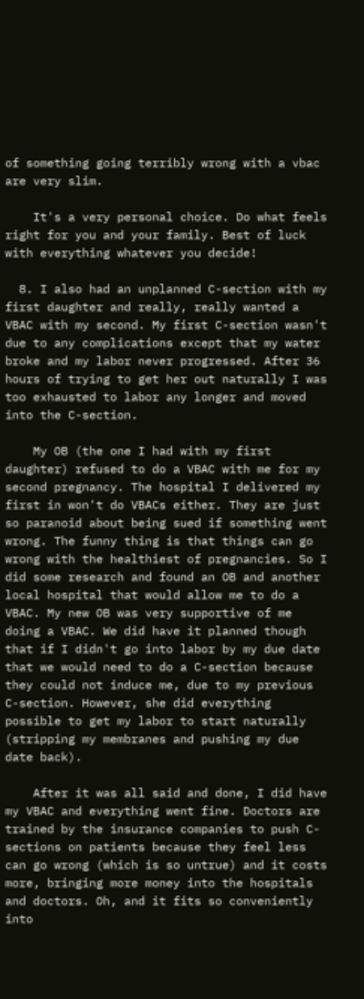of something going terribly wrong with a vbac are very slim.

    It's a very personal choice. Do what feels right for you and your family. Best of luck with everything whatever you decide!

  8. I also had an unplanned C-section with my first daughter and really, really wanted a VBAC with my second. My first C-section wasn't due to any complications except that my water broke and my labor never progressed. After 36 hours of trying to get her out naturally I was too exhausted to labor any longer and moved into the C-section.

    My OB (the one I had with my first daughter) refused to do a VBAC with me for my second pregnancy. The hospital I delivered my first in won't do VBACs either. They are just so paranoid about being sued if something went wrong. The funny thing is that things can go wrong with the healthiest of pregnancies. So I did some research and found an OB and another local hospital that would allow me to do a VBAC. My new OB was very supportive of me doing a VBAC. We did have it planned though that if I didn't go into labor by my due date that we would need to do a C-section because they could not induce me, due to my previous C-section. However, she did everything possible to get my labor to start naturally (stripping my membranes and pushing my due date back).

    After it was all said and done, I did have my VBAC and everything went fine. Doctors are trained by the insurance companies to push C-sections on patients because they feel less can go wrong (which is so untrue) and it costs more, bringing more money into the hospitals and doctors. Oh, and it fits so conveniently into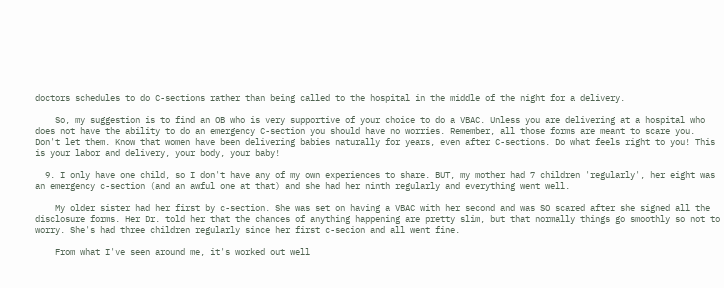doctors schedules to do C-sections rather than being called to the hospital in the middle of the night for a delivery.

    So, my suggestion is to find an OB who is very supportive of your choice to do a VBAC. Unless you are delivering at a hospital who does not have the ability to do an emergency C-section you should have no worries. Remember, all those forms are meant to scare you. Don't let them. Know that women have been delivering babies naturally for years, even after C-sections. Do what feels right to you! This is your labor and delivery, your body, your baby!

  9. I only have one child, so I don't have any of my own experiences to share. BUT, my mother had 7 children 'regularly', her eight was an emergency c-section (and an awful one at that) and she had her ninth regularly and everything went well.

    My older sister had her first by c-section. She was set on having a VBAC with her second and was SO scared after she signed all the disclosure forms. Her Dr. told her that the chances of anything happening are pretty slim, but that normally things go smoothly so not to worry. She's had three children regularly since her first c-secion and all went fine.

    From what I've seen around me, it's worked out well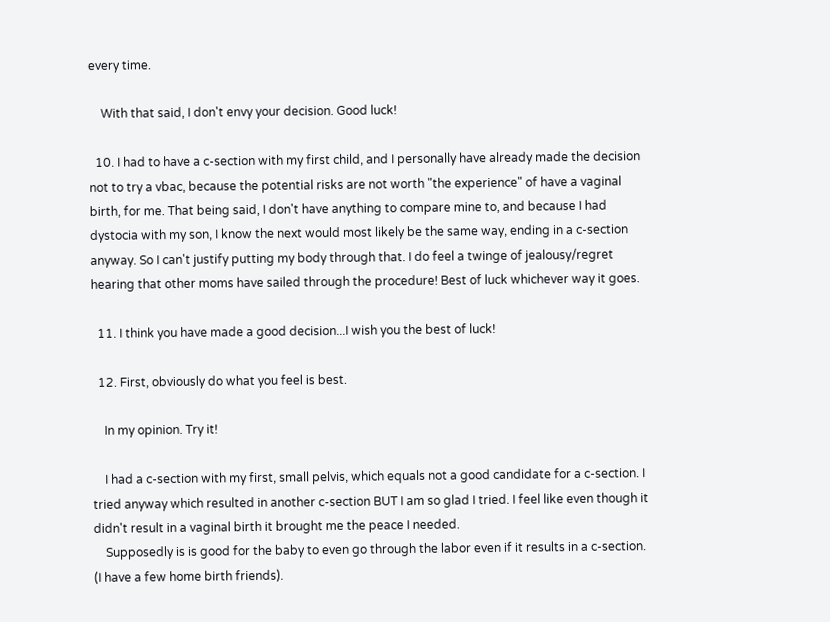every time.

    With that said, I don't envy your decision. Good luck!

  10. I had to have a c-section with my first child, and I personally have already made the decision not to try a vbac, because the potential risks are not worth "the experience" of have a vaginal birth, for me. That being said, I don't have anything to compare mine to, and because I had dystocia with my son, I know the next would most likely be the same way, ending in a c-section anyway. So I can't justify putting my body through that. I do feel a twinge of jealousy/regret hearing that other moms have sailed through the procedure! Best of luck whichever way it goes.

  11. I think you have made a good decision...I wish you the best of luck!

  12. First, obviously do what you feel is best.

    In my opinion. Try it!

    I had a c-section with my first, small pelvis, which equals not a good candidate for a c-section. I tried anyway which resulted in another c-section BUT I am so glad I tried. I feel like even though it didn't result in a vaginal birth it brought me the peace I needed.
    Supposedly is is good for the baby to even go through the labor even if it results in a c-section. (I have a few home birth friends).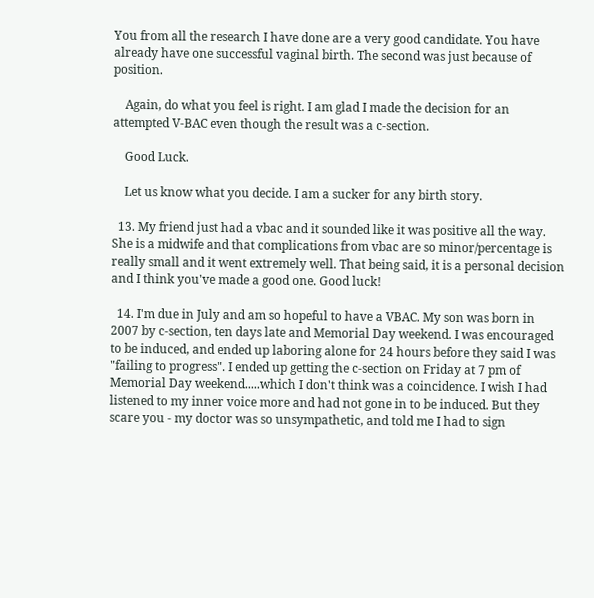You from all the research I have done are a very good candidate. You have already have one successful vaginal birth. The second was just because of position.

    Again, do what you feel is right. I am glad I made the decision for an attempted V-BAC even though the result was a c-section.

    Good Luck.

    Let us know what you decide. I am a sucker for any birth story.

  13. My friend just had a vbac and it sounded like it was positive all the way. She is a midwife and that complications from vbac are so minor/percentage is really small and it went extremely well. That being said, it is a personal decision and I think you've made a good one. Good luck!

  14. I'm due in July and am so hopeful to have a VBAC. My son was born in 2007 by c-section, ten days late and Memorial Day weekend. I was encouraged to be induced, and ended up laboring alone for 24 hours before they said I was "failing to progress". I ended up getting the c-section on Friday at 7 pm of Memorial Day weekend.....which I don't think was a coincidence. I wish I had listened to my inner voice more and had not gone in to be induced. But they scare you - my doctor was so unsympathetic, and told me I had to sign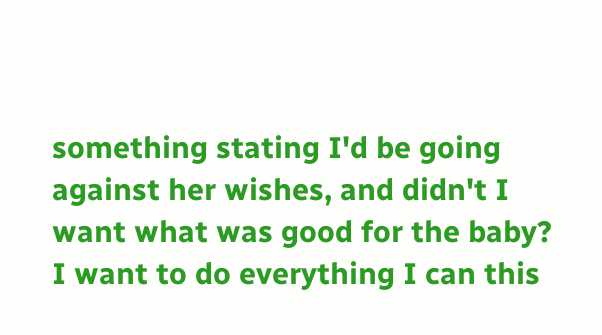something stating I'd be going against her wishes, and didn't I want what was good for the baby? I want to do everything I can this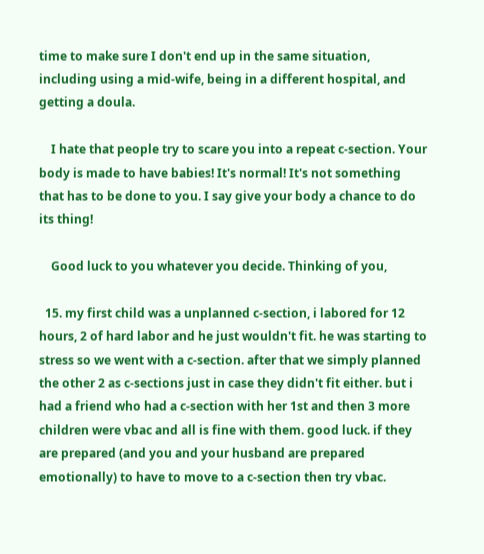time to make sure I don't end up in the same situation, including using a mid-wife, being in a different hospital, and getting a doula.

    I hate that people try to scare you into a repeat c-section. Your body is made to have babies! It's normal! It's not something that has to be done to you. I say give your body a chance to do its thing!

    Good luck to you whatever you decide. Thinking of you,

  15. my first child was a unplanned c-section, i labored for 12 hours, 2 of hard labor and he just wouldn't fit. he was starting to stress so we went with a c-section. after that we simply planned the other 2 as c-sections just in case they didn't fit either. but i had a friend who had a c-section with her 1st and then 3 more children were vbac and all is fine with them. good luck. if they are prepared (and you and your husband are prepared emotionally) to have to move to a c-section then try vbac.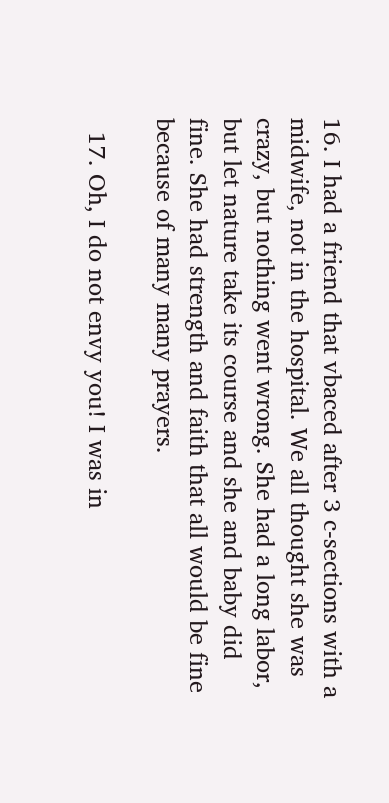16. I had a friend that vbaced after 3 c-sections with a midwife, not in the hospital. We all thought she was crazy, but nothing went wrong. She had a long labor, but let nature take its course and she and baby did fine. She had strength and faith that all would be fine because of many many prayers.

  17. Oh, I do not envy you! I was in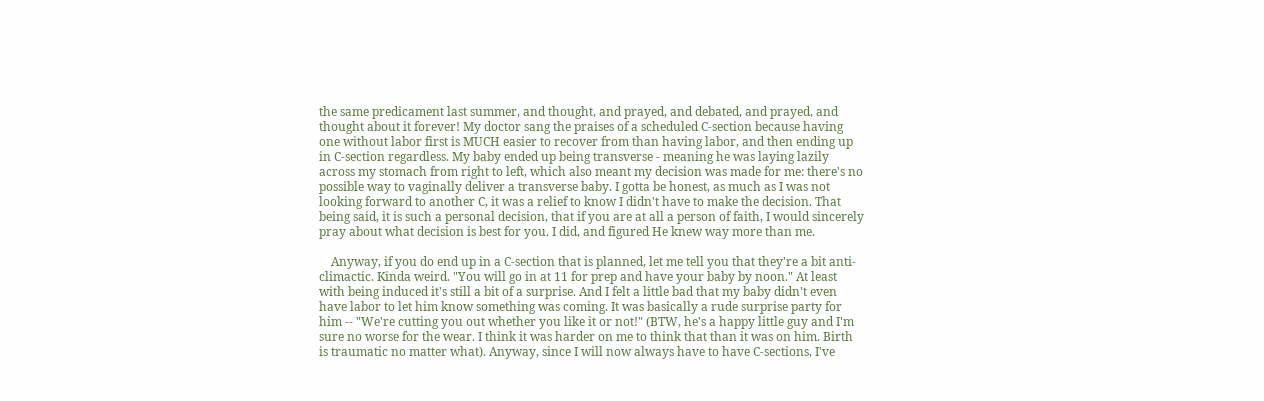the same predicament last summer, and thought, and prayed, and debated, and prayed, and thought about it forever! My doctor sang the praises of a scheduled C-section because having one without labor first is MUCH easier to recover from than having labor, and then ending up in C-section regardless. My baby ended up being transverse - meaning he was laying lazily across my stomach from right to left, which also meant my decision was made for me: there's no possible way to vaginally deliver a transverse baby. I gotta be honest, as much as I was not looking forward to another C, it was a relief to know I didn't have to make the decision. That being said, it is such a personal decision, that if you are at all a person of faith, I would sincerely pray about what decision is best for you. I did, and figured He knew way more than me.

    Anyway, if you do end up in a C-section that is planned, let me tell you that they're a bit anti-climactic. Kinda weird. "You will go in at 11 for prep and have your baby by noon." At least with being induced it's still a bit of a surprise. And I felt a little bad that my baby didn't even have labor to let him know something was coming. It was basically a rude surprise party for him -- "We're cutting you out whether you like it or not!" (BTW, he's a happy little guy and I'm sure no worse for the wear. I think it was harder on me to think that than it was on him. Birth is traumatic no matter what). Anyway, since I will now always have to have C-sections, I've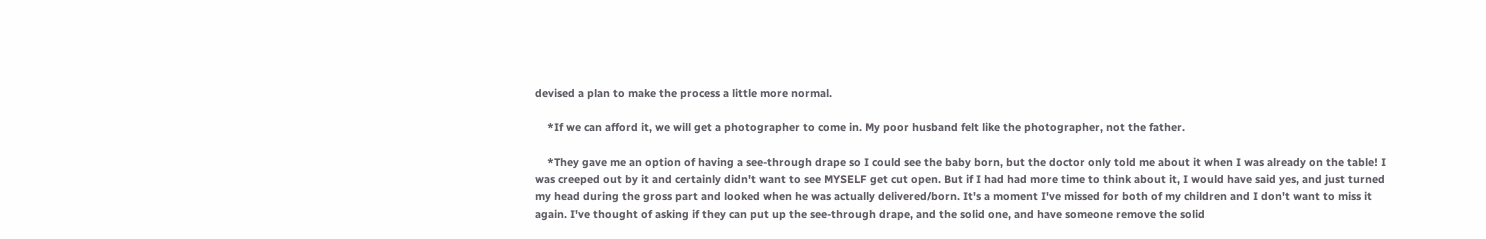devised a plan to make the process a little more normal.

    *If we can afford it, we will get a photographer to come in. My poor husband felt like the photographer, not the father.

    *They gave me an option of having a see-through drape so I could see the baby born, but the doctor only told me about it when I was already on the table! I was creeped out by it and certainly didn't want to see MYSELF get cut open. But if I had had more time to think about it, I would have said yes, and just turned my head during the gross part and looked when he was actually delivered/born. It's a moment I've missed for both of my children and I don't want to miss it again. I've thought of asking if they can put up the see-through drape, and the solid one, and have someone remove the solid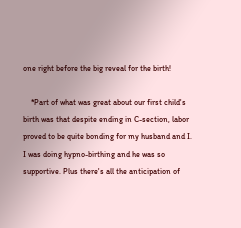one right before the big reveal for the birth!

    *Part of what was great about our first child's birth was that despite ending in C-section, labor proved to be quite bonding for my husband and I. I was doing hypno-birthing and he was so supportive. Plus there's all the anticipation of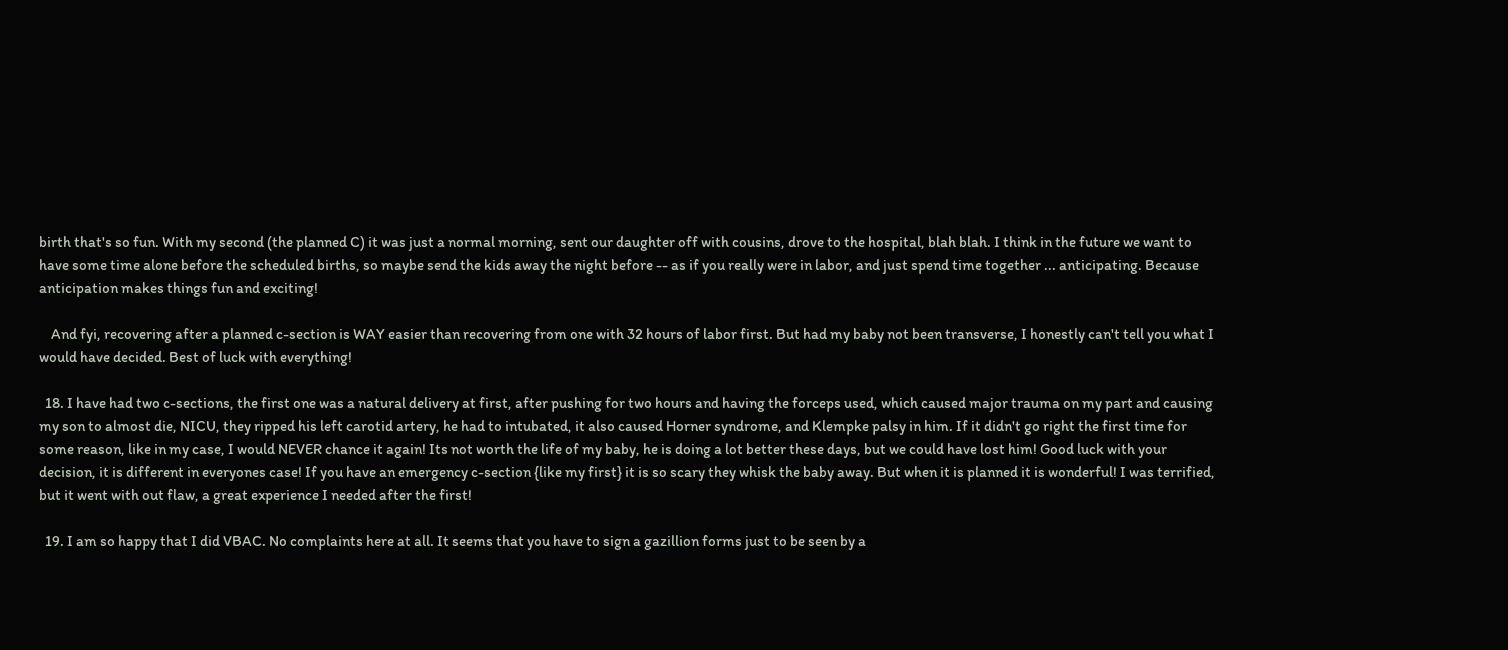birth that's so fun. With my second (the planned C) it was just a normal morning, sent our daughter off with cousins, drove to the hospital, blah blah. I think in the future we want to have some time alone before the scheduled births, so maybe send the kids away the night before -- as if you really were in labor, and just spend time together ... anticipating. Because anticipation makes things fun and exciting!

    And fyi, recovering after a planned c-section is WAY easier than recovering from one with 32 hours of labor first. But had my baby not been transverse, I honestly can't tell you what I would have decided. Best of luck with everything!

  18. I have had two c-sections, the first one was a natural delivery at first, after pushing for two hours and having the forceps used, which caused major trauma on my part and causing my son to almost die, NICU, they ripped his left carotid artery, he had to intubated, it also caused Horner syndrome, and Klempke palsy in him. If it didn't go right the first time for some reason, like in my case, I would NEVER chance it again! Its not worth the life of my baby, he is doing a lot better these days, but we could have lost him! Good luck with your decision, it is different in everyones case! If you have an emergency c-section {like my first} it is so scary they whisk the baby away. But when it is planned it is wonderful! I was terrified, but it went with out flaw, a great experience I needed after the first!

  19. I am so happy that I did VBAC. No complaints here at all. It seems that you have to sign a gazillion forms just to be seen by a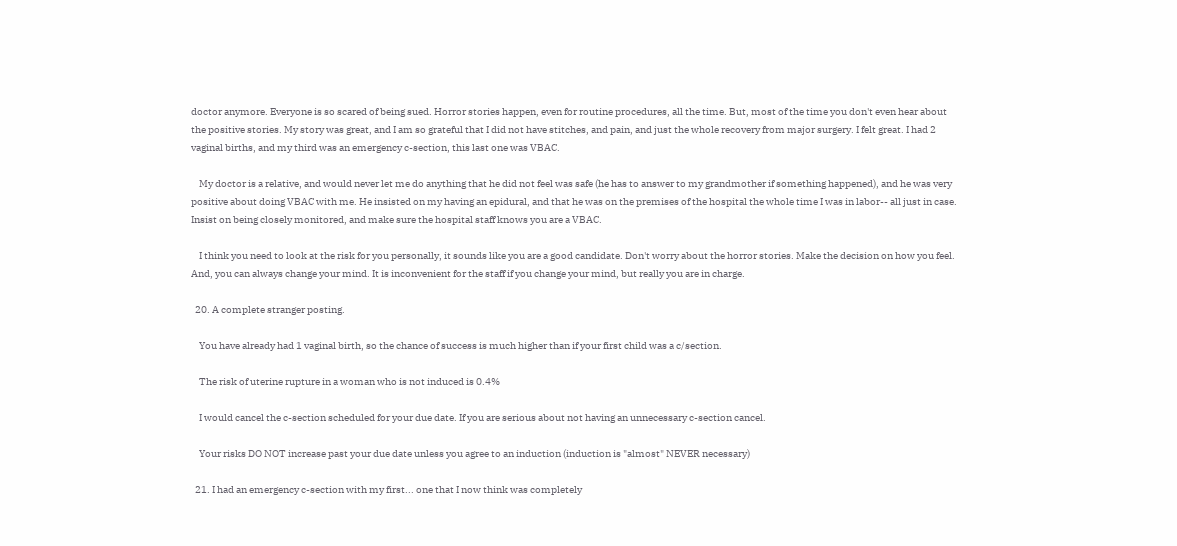doctor anymore. Everyone is so scared of being sued. Horror stories happen, even for routine procedures, all the time. But, most of the time you don't even hear about the positive stories. My story was great, and I am so grateful that I did not have stitches, and pain, and just the whole recovery from major surgery. I felt great. I had 2 vaginal births, and my third was an emergency c-section, this last one was VBAC.

    My doctor is a relative, and would never let me do anything that he did not feel was safe (he has to answer to my grandmother if something happened), and he was very positive about doing VBAC with me. He insisted on my having an epidural, and that he was on the premises of the hospital the whole time I was in labor-- all just in case. Insist on being closely monitored, and make sure the hospital staff knows you are a VBAC.

    I think you need to look at the risk for you personally, it sounds like you are a good candidate. Don't worry about the horror stories. Make the decision on how you feel. And, you can always change your mind. It is inconvenient for the staff if you change your mind, but really you are in charge.

  20. A complete stranger posting.

    You have already had 1 vaginal birth, so the chance of success is much higher than if your first child was a c/section.

    The risk of uterine rupture in a woman who is not induced is 0.4%

    I would cancel the c-section scheduled for your due date. If you are serious about not having an unnecessary c-section cancel.

    Your risks DO NOT increase past your due date unless you agree to an induction (induction is "almost" NEVER necessary)

  21. I had an emergency c-section with my first... one that I now think was completely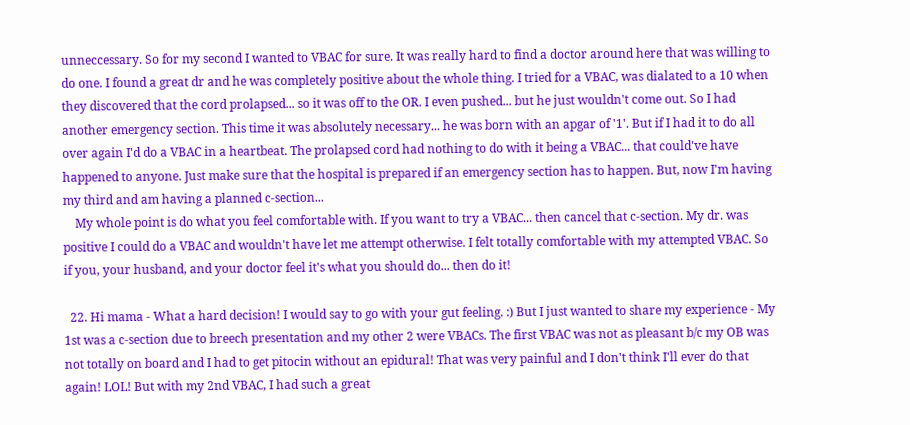unneccessary. So for my second I wanted to VBAC for sure. It was really hard to find a doctor around here that was willing to do one. I found a great dr and he was completely positive about the whole thing. I tried for a VBAC, was dialated to a 10 when they discovered that the cord prolapsed... so it was off to the OR. I even pushed... but he just wouldn't come out. So I had another emergency section. This time it was absolutely necessary... he was born with an apgar of '1'. But if I had it to do all over again I'd do a VBAC in a heartbeat. The prolapsed cord had nothing to do with it being a VBAC... that could've have happened to anyone. Just make sure that the hospital is prepared if an emergency section has to happen. But, now I'm having my third and am having a planned c-section...
    My whole point is do what you feel comfortable with. If you want to try a VBAC... then cancel that c-section. My dr. was positive I could do a VBAC and wouldn't have let me attempt otherwise. I felt totally comfortable with my attempted VBAC. So if you, your husband, and your doctor feel it's what you should do... then do it!

  22. Hi mama - What a hard decision! I would say to go with your gut feeling. :) But I just wanted to share my experience - My 1st was a c-section due to breech presentation and my other 2 were VBACs. The first VBAC was not as pleasant b/c my OB was not totally on board and I had to get pitocin without an epidural! That was very painful and I don't think I'll ever do that again! LOL! But with my 2nd VBAC, I had such a great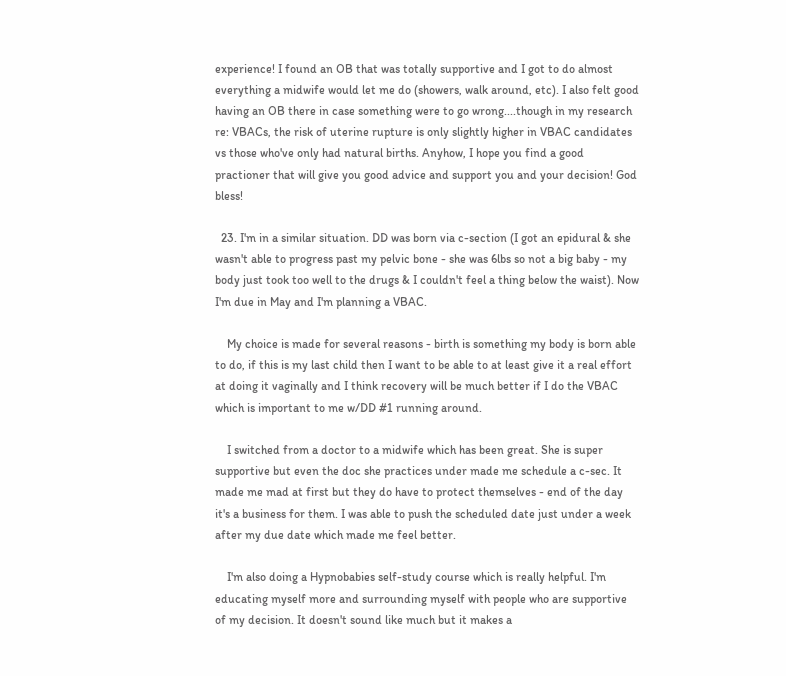experience! I found an OB that was totally supportive and I got to do almost everything a midwife would let me do (showers, walk around, etc). I also felt good having an OB there in case something were to go wrong....though in my research re: VBACs, the risk of uterine rupture is only slightly higher in VBAC candidates vs those who've only had natural births. Anyhow, I hope you find a good practioner that will give you good advice and support you and your decision! God bless!

  23. I'm in a similar situation. DD was born via c-section (I got an epidural & she wasn't able to progress past my pelvic bone - she was 6lbs so not a big baby - my body just took too well to the drugs & I couldn't feel a thing below the waist). Now I'm due in May and I'm planning a VBAC.

    My choice is made for several reasons - birth is something my body is born able to do, if this is my last child then I want to be able to at least give it a real effort at doing it vaginally and I think recovery will be much better if I do the VBAC which is important to me w/DD #1 running around.

    I switched from a doctor to a midwife which has been great. She is super supportive but even the doc she practices under made me schedule a c-sec. It made me mad at first but they do have to protect themselves - end of the day it's a business for them. I was able to push the scheduled date just under a week after my due date which made me feel better.

    I'm also doing a Hypnobabies self-study course which is really helpful. I'm educating myself more and surrounding myself with people who are supportive of my decision. It doesn't sound like much but it makes a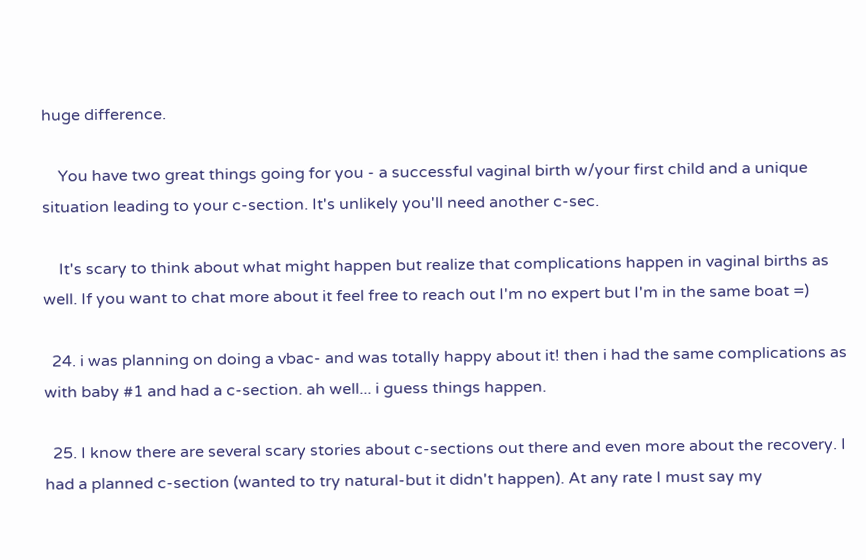huge difference.

    You have two great things going for you - a successful vaginal birth w/your first child and a unique situation leading to your c-section. It's unlikely you'll need another c-sec.

    It's scary to think about what might happen but realize that complications happen in vaginal births as well. If you want to chat more about it feel free to reach out I'm no expert but I'm in the same boat =)

  24. i was planning on doing a vbac- and was totally happy about it! then i had the same complications as with baby #1 and had a c-section. ah well... i guess things happen.

  25. I know there are several scary stories about c-sections out there and even more about the recovery. I had a planned c-section (wanted to try natural-but it didn't happen). At any rate I must say my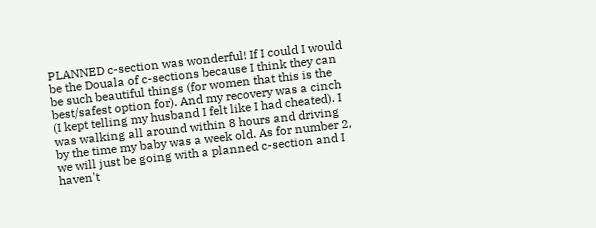PLANNED c-section was wonderful! If I could I would be the Douala of c-sections because I think they can be such beautiful things (for women that this is the best/safest option for). And my recovery was a cinch (I kept telling my husband I felt like I had cheated). I was walking all around within 8 hours and driving by the time my baby was a week old. As for number 2, we will just be going with a planned c-section and I haven't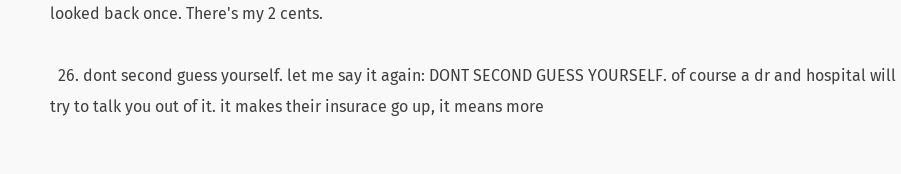looked back once. There's my 2 cents.

  26. dont second guess yourself. let me say it again: DONT SECOND GUESS YOURSELF. of course a dr and hospital will try to talk you out of it. it makes their insurace go up, it means more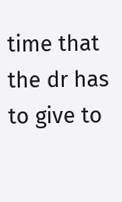time that the dr has to give to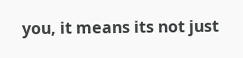you, it means its not just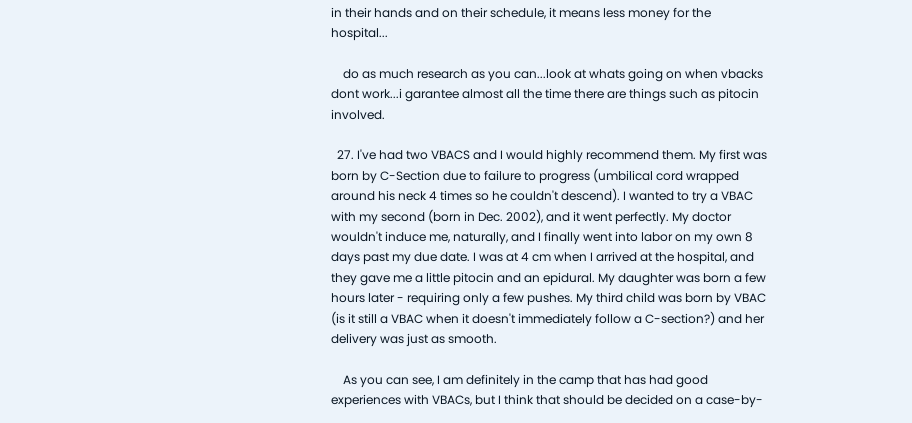in their hands and on their schedule, it means less money for the hospital...

    do as much research as you can...look at whats going on when vbacks dont work...i garantee almost all the time there are things such as pitocin involved.

  27. I've had two VBACS and I would highly recommend them. My first was born by C-Section due to failure to progress (umbilical cord wrapped around his neck 4 times so he couldn't descend). I wanted to try a VBAC with my second (born in Dec. 2002), and it went perfectly. My doctor wouldn't induce me, naturally, and I finally went into labor on my own 8 days past my due date. I was at 4 cm when I arrived at the hospital, and they gave me a little pitocin and an epidural. My daughter was born a few hours later - requiring only a few pushes. My third child was born by VBAC (is it still a VBAC when it doesn't immediately follow a C-section?) and her delivery was just as smooth.

    As you can see, I am definitely in the camp that has had good experiences with VBACs, but I think that should be decided on a case-by-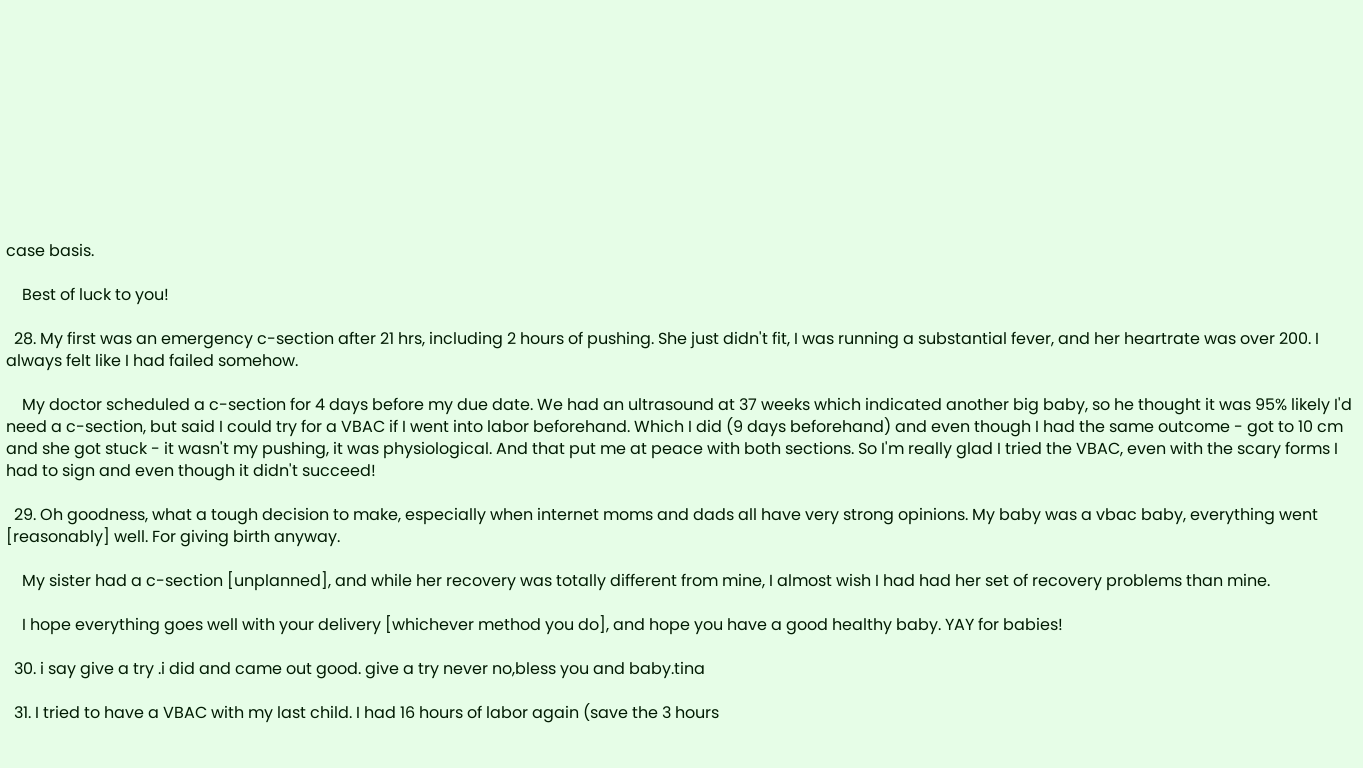case basis.

    Best of luck to you!

  28. My first was an emergency c-section after 21 hrs, including 2 hours of pushing. She just didn't fit, I was running a substantial fever, and her heartrate was over 200. I always felt like I had failed somehow.

    My doctor scheduled a c-section for 4 days before my due date. We had an ultrasound at 37 weeks which indicated another big baby, so he thought it was 95% likely I'd need a c-section, but said I could try for a VBAC if I went into labor beforehand. Which I did (9 days beforehand) and even though I had the same outcome - got to 10 cm and she got stuck - it wasn't my pushing, it was physiological. And that put me at peace with both sections. So I'm really glad I tried the VBAC, even with the scary forms I had to sign and even though it didn't succeed!

  29. Oh goodness, what a tough decision to make, especially when internet moms and dads all have very strong opinions. My baby was a vbac baby, everything went [reasonably] well. For giving birth anyway.

    My sister had a c-section [unplanned], and while her recovery was totally different from mine, I almost wish I had had her set of recovery problems than mine.

    I hope everything goes well with your delivery [whichever method you do], and hope you have a good healthy baby. YAY for babies!

  30. i say give a try .i did and came out good. give a try never no,bless you and baby.tina

  31. I tried to have a VBAC with my last child. I had 16 hours of labor again (save the 3 hours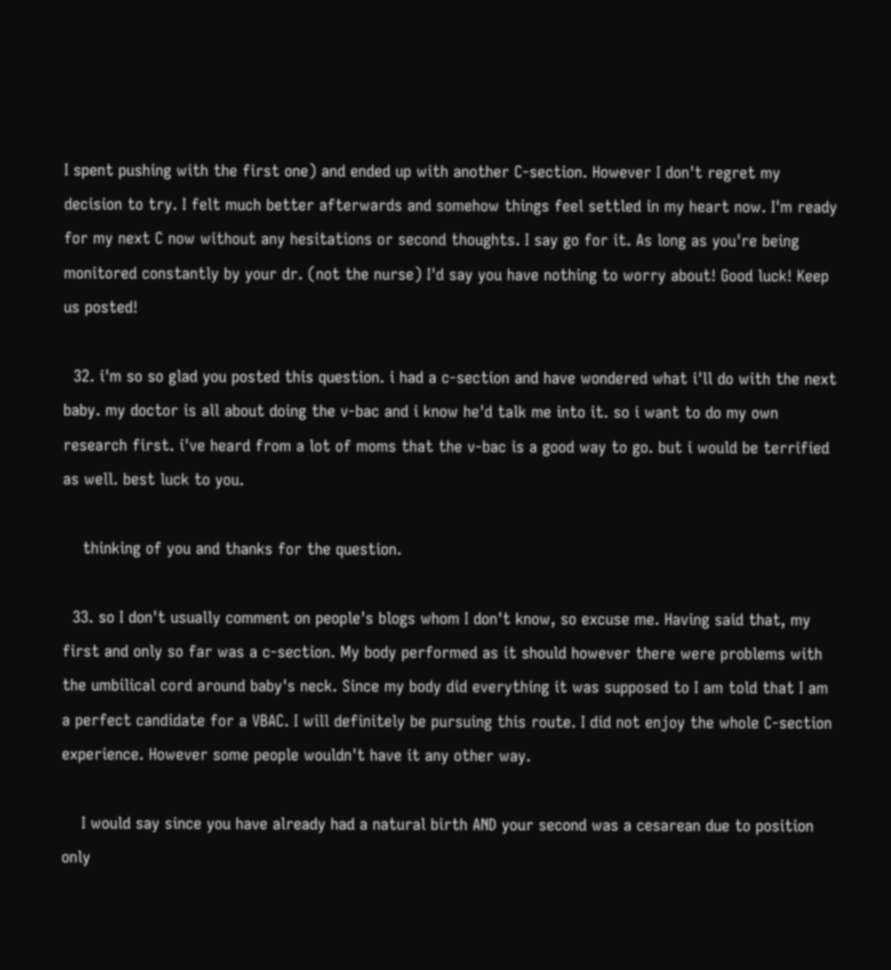I spent pushing with the first one) and ended up with another C-section. However I don't regret my decision to try. I felt much better afterwards and somehow things feel settled in my heart now. I'm ready for my next C now without any hesitations or second thoughts. I say go for it. As long as you're being monitored constantly by your dr. (not the nurse) I'd say you have nothing to worry about! Good luck! Keep us posted!

  32. i'm so so glad you posted this question. i had a c-section and have wondered what i'll do with the next baby. my doctor is all about doing the v-bac and i know he'd talk me into it. so i want to do my own research first. i've heard from a lot of moms that the v-bac is a good way to go. but i would be terrified as well. best luck to you.

    thinking of you and thanks for the question.

  33. so I don't usually comment on people's blogs whom I don't know, so excuse me. Having said that, my first and only so far was a c-section. My body performed as it should however there were problems with the umbilical cord around baby's neck. Since my body did everything it was supposed to I am told that I am a perfect candidate for a VBAC. I will definitely be pursuing this route. I did not enjoy the whole C-section experience. However some people wouldn't have it any other way.

    I would say since you have already had a natural birth AND your second was a cesarean due to position only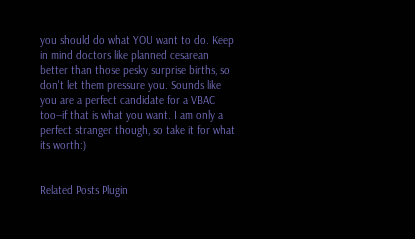you should do what YOU want to do. Keep in mind doctors like planned cesarean better than those pesky surprise births, so don't let them pressure you. Sounds like you are a perfect candidate for a VBAC too--if that is what you want. I am only a perfect stranger though, so take it for what its worth:)


Related Posts Plugin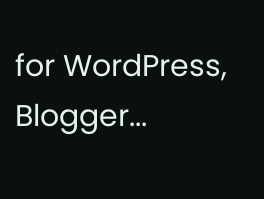for WordPress, Blogger...